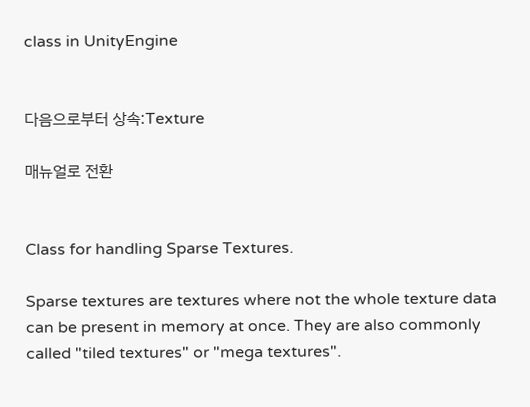class in UnityEngine


다음으로부터 상속:Texture

매뉴얼로 전환


Class for handling Sparse Textures.

Sparse textures are textures where not the whole texture data can be present in memory at once. They are also commonly called "tiled textures" or "mega textures".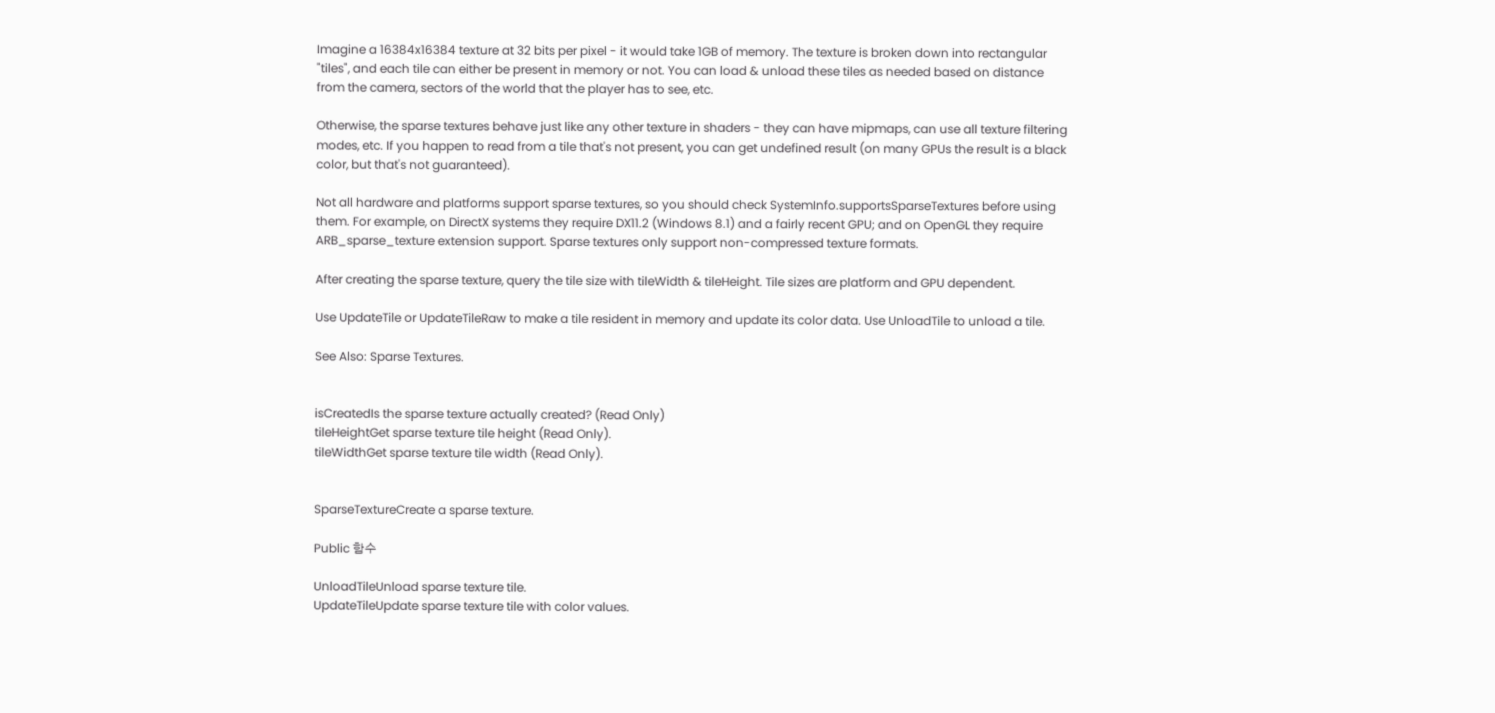Imagine a 16384x16384 texture at 32 bits per pixel - it would take 1GB of memory. The texture is broken down into rectangular "tiles", and each tile can either be present in memory or not. You can load & unload these tiles as needed based on distance from the camera, sectors of the world that the player has to see, etc.

Otherwise, the sparse textures behave just like any other texture in shaders - they can have mipmaps, can use all texture filtering modes, etc. If you happen to read from a tile that's not present, you can get undefined result (on many GPUs the result is a black color, but that's not guaranteed).

Not all hardware and platforms support sparse textures, so you should check SystemInfo.supportsSparseTextures before using them. For example, on DirectX systems they require DX11.2 (Windows 8.1) and a fairly recent GPU; and on OpenGL they require ARB_sparse_texture extension support. Sparse textures only support non-compressed texture formats.

After creating the sparse texture, query the tile size with tileWidth & tileHeight. Tile sizes are platform and GPU dependent.

Use UpdateTile or UpdateTileRaw to make a tile resident in memory and update its color data. Use UnloadTile to unload a tile.

See Also: Sparse Textures.


isCreatedIs the sparse texture actually created? (Read Only)
tileHeightGet sparse texture tile height (Read Only).
tileWidthGet sparse texture tile width (Read Only).


SparseTextureCreate a sparse texture.

Public 함수

UnloadTileUnload sparse texture tile.
UpdateTileUpdate sparse texture tile with color values.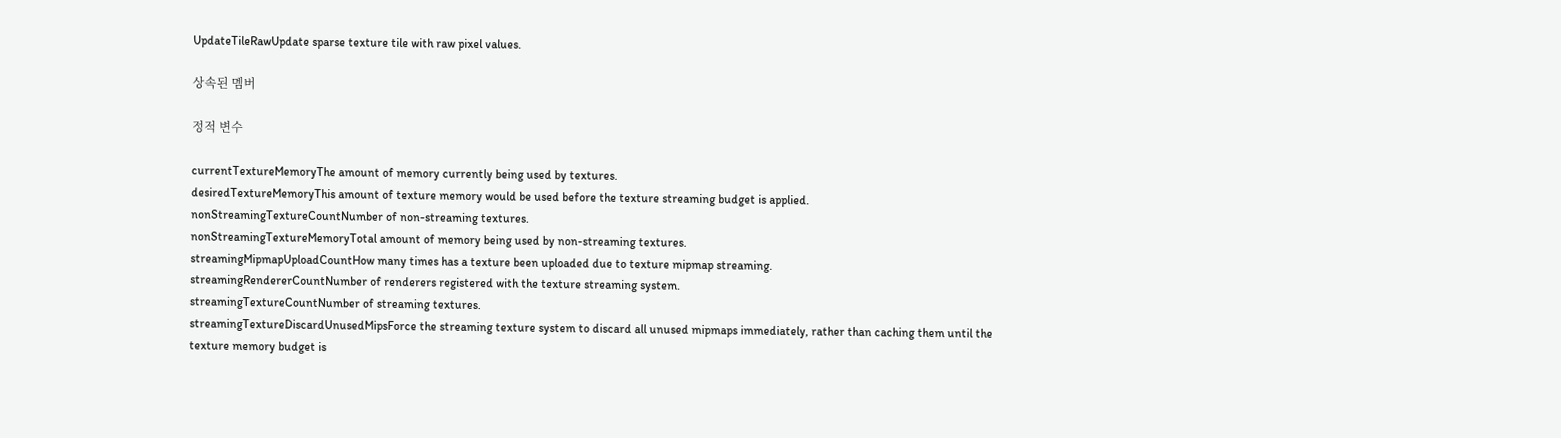UpdateTileRawUpdate sparse texture tile with raw pixel values.

상속된 멤버

정적 변수

currentTextureMemoryThe amount of memory currently being used by textures.
desiredTextureMemoryThis amount of texture memory would be used before the texture streaming budget is applied.
nonStreamingTextureCountNumber of non-streaming textures.
nonStreamingTextureMemoryTotal amount of memory being used by non-streaming textures.
streamingMipmapUploadCountHow many times has a texture been uploaded due to texture mipmap streaming.
streamingRendererCountNumber of renderers registered with the texture streaming system.
streamingTextureCountNumber of streaming textures.
streamingTextureDiscardUnusedMipsForce the streaming texture system to discard all unused mipmaps immediately, rather than caching them until the texture memory budget is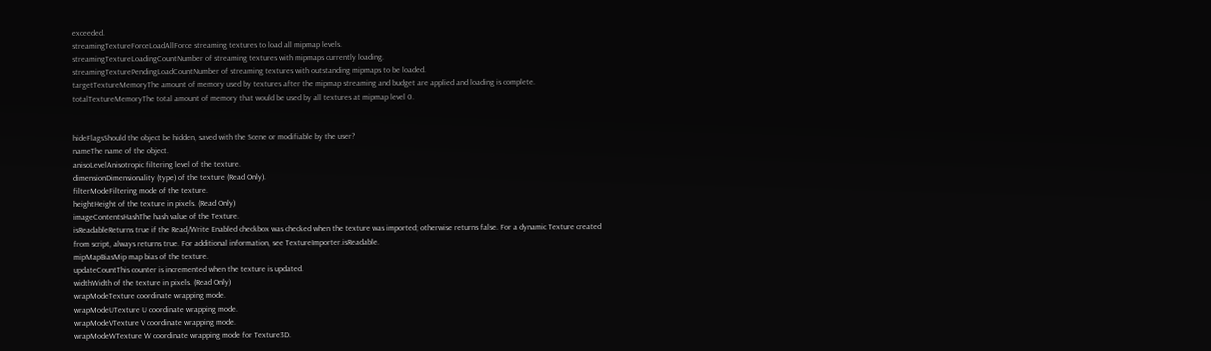exceeded.
streamingTextureForceLoadAllForce streaming textures to load all mipmap levels.
streamingTextureLoadingCountNumber of streaming textures with mipmaps currently loading.
streamingTexturePendingLoadCountNumber of streaming textures with outstanding mipmaps to be loaded.
targetTextureMemoryThe amount of memory used by textures after the mipmap streaming and budget are applied and loading is complete.
totalTextureMemoryThe total amount of memory that would be used by all textures at mipmap level 0.


hideFlagsShould the object be hidden, saved with the Scene or modifiable by the user?
nameThe name of the object.
anisoLevelAnisotropic filtering level of the texture.
dimensionDimensionality (type) of the texture (Read Only).
filterModeFiltering mode of the texture.
heightHeight of the texture in pixels. (Read Only)
imageContentsHashThe hash value of the Texture.
isReadableReturns true if the Read/Write Enabled checkbox was checked when the texture was imported; otherwise returns false. For a dynamic Texture created from script, always returns true. For additional information, see TextureImporter.isReadable.
mipMapBiasMip map bias of the texture.
updateCountThis counter is incremented when the texture is updated.
widthWidth of the texture in pixels. (Read Only)
wrapModeTexture coordinate wrapping mode.
wrapModeUTexture U coordinate wrapping mode.
wrapModeVTexture V coordinate wrapping mode.
wrapModeWTexture W coordinate wrapping mode for Texture3D.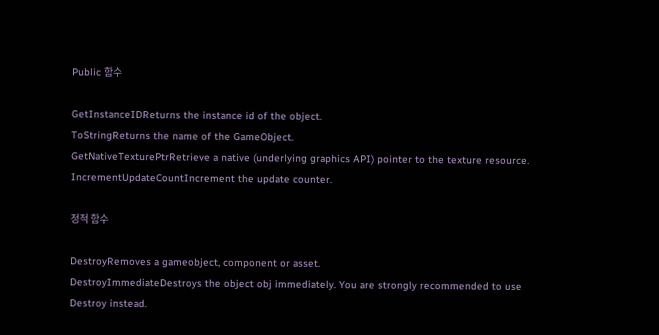Public 함수

GetInstanceIDReturns the instance id of the object.
ToStringReturns the name of the GameObject.
GetNativeTexturePtrRetrieve a native (underlying graphics API) pointer to the texture resource.
IncrementUpdateCountIncrement the update counter.

정적 함수

DestroyRemoves a gameobject, component or asset.
DestroyImmediateDestroys the object obj immediately. You are strongly recommended to use Destroy instead.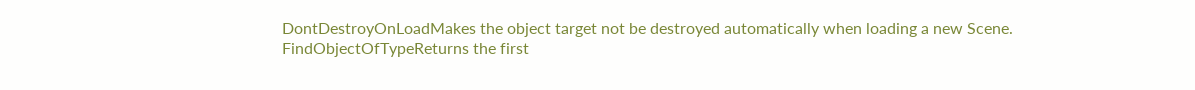DontDestroyOnLoadMakes the object target not be destroyed automatically when loading a new Scene.
FindObjectOfTypeReturns the first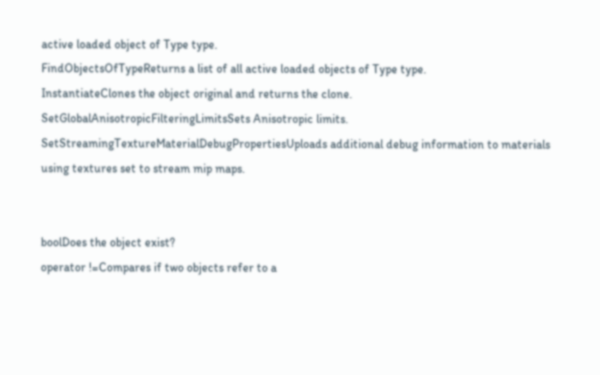active loaded object of Type type.
FindObjectsOfTypeReturns a list of all active loaded objects of Type type.
InstantiateClones the object original and returns the clone.
SetGlobalAnisotropicFilteringLimitsSets Anisotropic limits.
SetStreamingTextureMaterialDebugPropertiesUploads additional debug information to materials using textures set to stream mip maps.


boolDoes the object exist?
operator !=Compares if two objects refer to a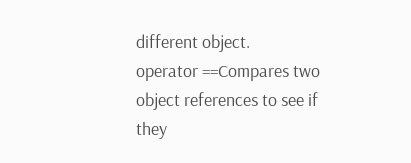different object.
operator ==Compares two object references to see if they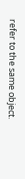refer to the same object.